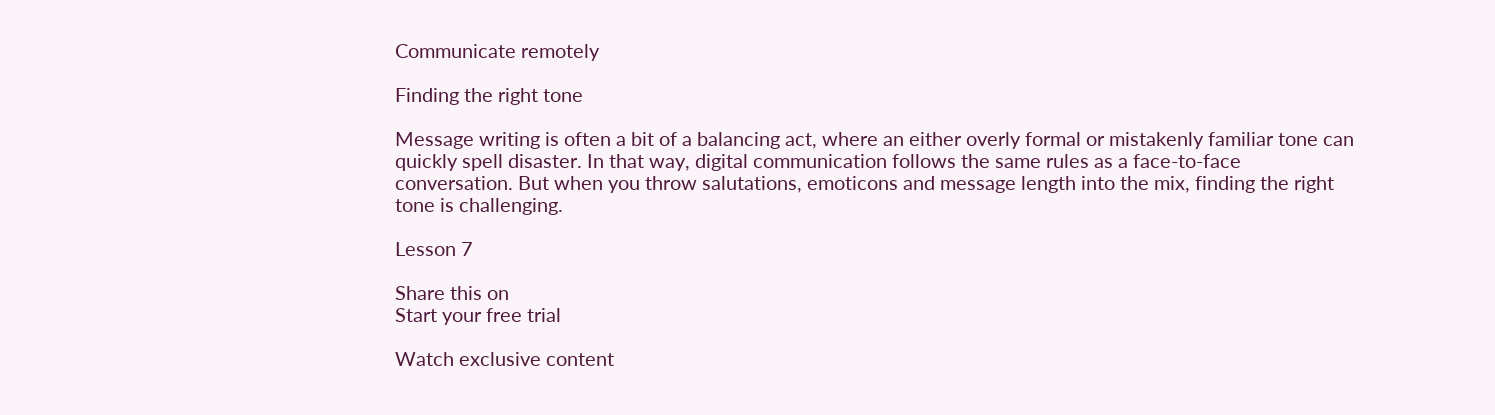Communicate remotely

Finding the right tone

Message writing is often a bit of a balancing act, where an either overly formal or mistakenly familiar tone can quickly spell disaster. In that way, digital communication follows the same rules as a face-to-face conversation. But when you throw salutations, emoticons and message length into the mix, finding the right tone is challenging.

Lesson 7

Share this on
Start your free trial

Watch exclusive content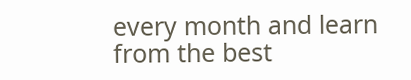every month and learn from the best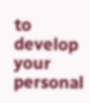to develop your personal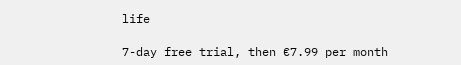life

7-day free trial, then €7.99 per month